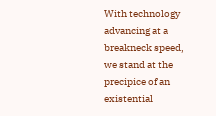With technology advancing at a breakneck speed, we stand at the precipice of an existential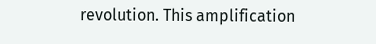revolution. This amplification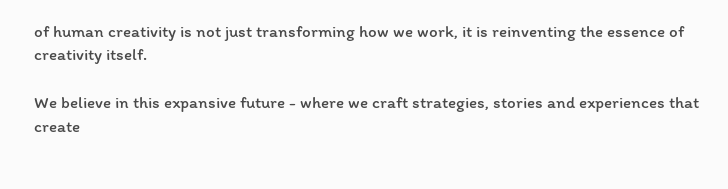of human creativity is not just transforming how we work, it is reinventing the essence of creativity itself.

We believe in this expansive future - where we craft strategies, stories and experiences that create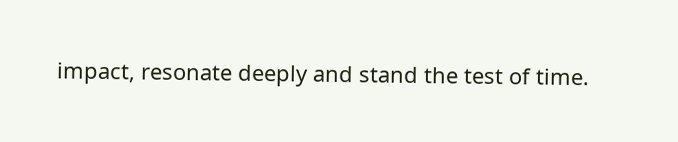impact, resonate deeply and stand the test of time.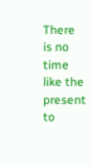There is no time like the present to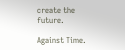create the future.

Against Time.